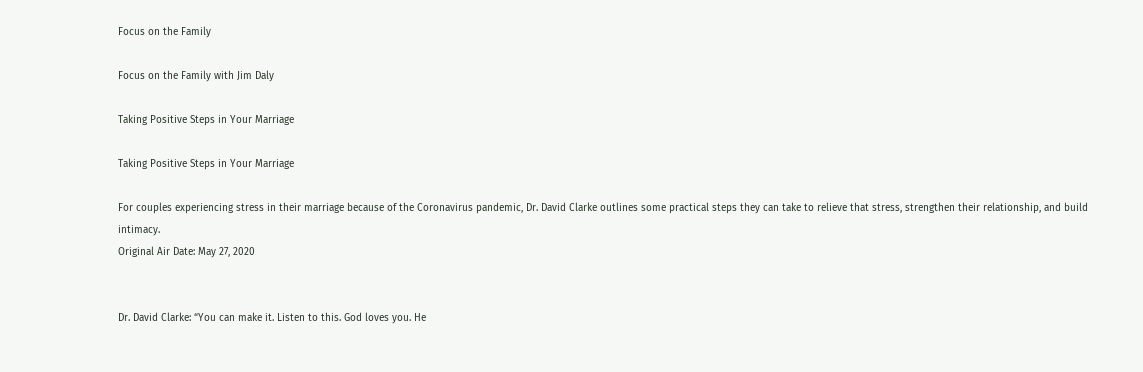Focus on the Family

Focus on the Family with Jim Daly

Taking Positive Steps in Your Marriage

Taking Positive Steps in Your Marriage

For couples experiencing stress in their marriage because of the Coronavirus pandemic, Dr. David Clarke outlines some practical steps they can take to relieve that stress, strengthen their relationship, and build intimacy.
Original Air Date: May 27, 2020


Dr. David Clarke: “You can make it. Listen to this. God loves you. He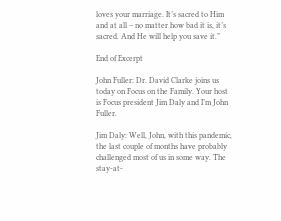loves your marriage. It’s sacred to Him and at all – no matter how bad it is, it’s sacred. And He will help you save it.”

End of Excerpt

John Fuller: Dr. David Clarke joins us today on Focus on the Family. Your host is Focus president Jim Daly and I’m John Fuller.

Jim Daly: Well, John, with this pandemic, the last couple of months have probably challenged most of us in some way. The stay-at-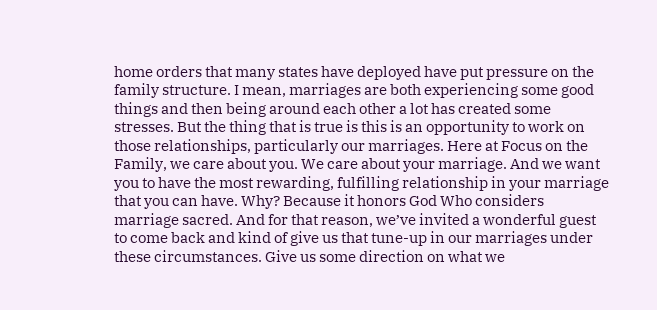home orders that many states have deployed have put pressure on the family structure. I mean, marriages are both experiencing some good things and then being around each other a lot has created some stresses. But the thing that is true is this is an opportunity to work on those relationships, particularly our marriages. Here at Focus on the Family, we care about you. We care about your marriage. And we want you to have the most rewarding, fulfilling relationship in your marriage that you can have. Why? Because it honors God Who considers marriage sacred. And for that reason, we’ve invited a wonderful guest to come back and kind of give us that tune-up in our marriages under these circumstances. Give us some direction on what we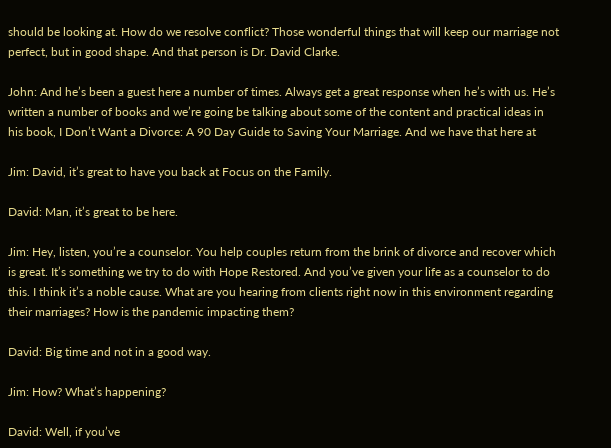should be looking at. How do we resolve conflict? Those wonderful things that will keep our marriage not perfect, but in good shape. And that person is Dr. David Clarke.

John: And he’s been a guest here a number of times. Always get a great response when he’s with us. He’s written a number of books and we’re going be talking about some of the content and practical ideas in his book, I Don’t Want a Divorce: A 90 Day Guide to Saving Your Marriage. And we have that here at

Jim: David, it’s great to have you back at Focus on the Family.

David: Man, it’s great to be here.

Jim: Hey, listen, you’re a counselor. You help couples return from the brink of divorce and recover which is great. It’s something we try to do with Hope Restored. And you’ve given your life as a counselor to do this. I think it’s a noble cause. What are you hearing from clients right now in this environment regarding their marriages? How is the pandemic impacting them?

David: Big time and not in a good way.

Jim: How? What’s happening?

David: Well, if you’ve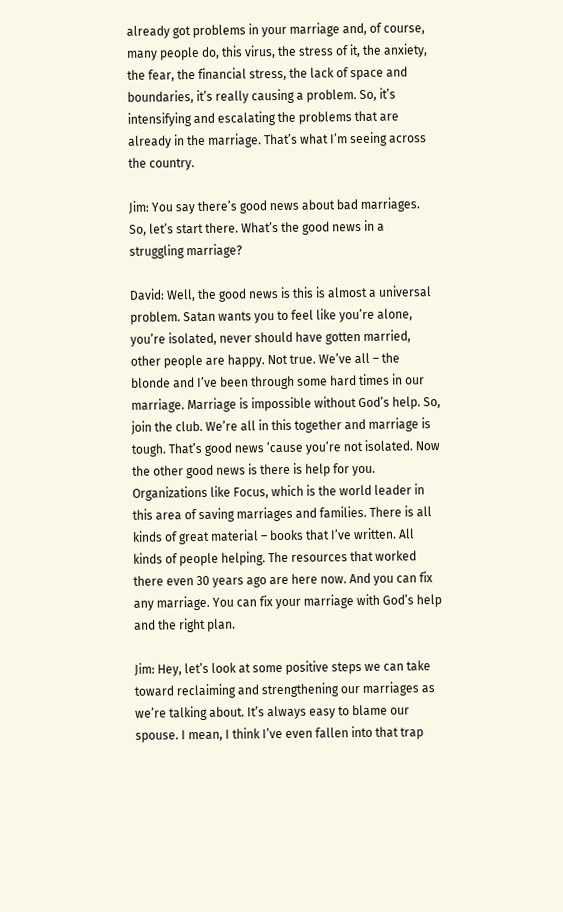already got problems in your marriage and, of course, many people do, this virus, the stress of it, the anxiety, the fear, the financial stress, the lack of space and boundaries, it’s really causing a problem. So, it’s intensifying and escalating the problems that are already in the marriage. That’s what I’m seeing across the country.

Jim: You say there’s good news about bad marriages. So, let’s start there. What’s the good news in a struggling marriage?

David: Well, the good news is this is almost a universal problem. Satan wants you to feel like you’re alone, you’re isolated, never should have gotten married, other people are happy. Not true. We’ve all – the blonde and I’ve been through some hard times in our marriage. Marriage is impossible without God’s help. So, join the club. We’re all in this together and marriage is tough. That’s good news ’cause you’re not isolated. Now the other good news is there is help for you. Organizations like Focus, which is the world leader in this area of saving marriages and families. There is all kinds of great material – books that I’ve written. All kinds of people helping. The resources that worked there even 30 years ago are here now. And you can fix any marriage. You can fix your marriage with God’s help and the right plan.

Jim: Hey, let’s look at some positive steps we can take toward reclaiming and strengthening our marriages as we’re talking about. It’s always easy to blame our spouse. I mean, I think I’ve even fallen into that trap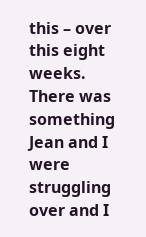this – over this eight weeks. There was something Jean and I were struggling over and I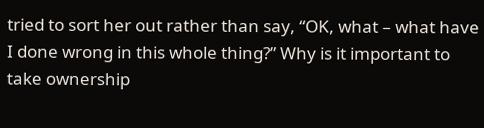tried to sort her out rather than say, “OK, what – what have I done wrong in this whole thing?” Why is it important to take ownership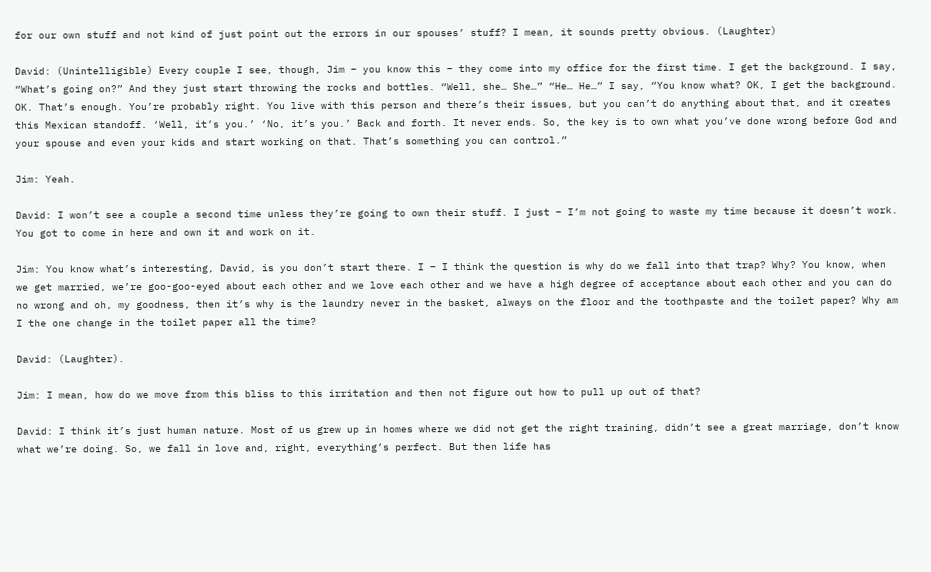for our own stuff and not kind of just point out the errors in our spouses’ stuff? I mean, it sounds pretty obvious. (Laughter)

David: (Unintelligible) Every couple I see, though, Jim – you know this – they come into my office for the first time. I get the background. I say, “What’s going on?” And they just start throwing the rocks and bottles. “Well, she… She…” “He… He…” I say, “You know what? OK, I get the background. OK. That’s enough. You’re probably right. You live with this person and there’s their issues, but you can’t do anything about that, and it creates this Mexican standoff. ‘Well, it’s you.’ ‘No, it’s you.’ Back and forth. It never ends. So, the key is to own what you’ve done wrong before God and your spouse and even your kids and start working on that. That’s something you can control.”

Jim: Yeah.

David: I won’t see a couple a second time unless they’re going to own their stuff. I just – I’m not going to waste my time because it doesn’t work. You got to come in here and own it and work on it.

Jim: You know what’s interesting, David, is you don’t start there. I – I think the question is why do we fall into that trap? Why? You know, when we get married, we’re goo-goo-eyed about each other and we love each other and we have a high degree of acceptance about each other and you can do no wrong and oh, my goodness, then it’s why is the laundry never in the basket, always on the floor and the toothpaste and the toilet paper? Why am I the one change in the toilet paper all the time?

David: (Laughter).

Jim: I mean, how do we move from this bliss to this irritation and then not figure out how to pull up out of that?

David: I think it’s just human nature. Most of us grew up in homes where we did not get the right training, didn’t see a great marriage, don’t know what we’re doing. So, we fall in love and, right, everything’s perfect. But then life has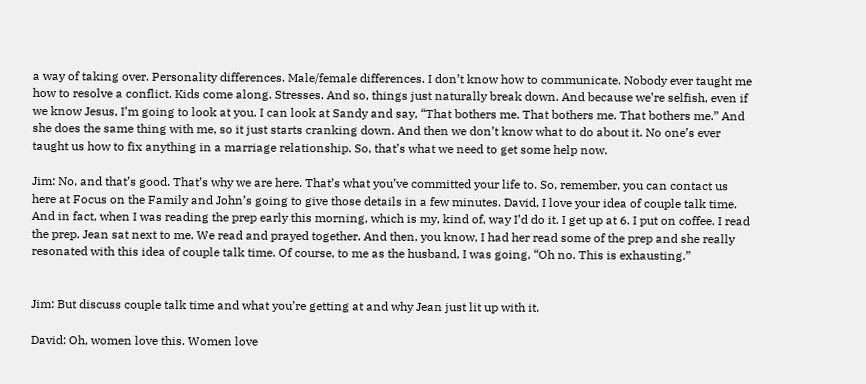a way of taking over. Personality differences. Male/female differences. I don’t know how to communicate. Nobody ever taught me how to resolve a conflict. Kids come along. Stresses. And so, things just naturally break down. And because we’re selfish, even if we know Jesus, I’m going to look at you. I can look at Sandy and say, “That bothers me. That bothers me. That bothers me.” And she does the same thing with me, so it just starts cranking down. And then we don’t know what to do about it. No one’s ever taught us how to fix anything in a marriage relationship. So, that’s what we need to get some help now.

Jim: No, and that’s good. That’s why we are here. That’s what you’ve committed your life to. So, remember, you can contact us here at Focus on the Family and John’s going to give those details in a few minutes. David, I love your idea of couple talk time. And in fact, when I was reading the prep early this morning, which is my, kind of, way I’d do it. I get up at 6. I put on coffee. I read the prep. Jean sat next to me. We read and prayed together. And then, you know, I had her read some of the prep and she really resonated with this idea of couple talk time. Of course, to me as the husband, I was going, “Oh no. This is exhausting.”


Jim: But discuss couple talk time and what you’re getting at and why Jean just lit up with it.

David: Oh, women love this. Women love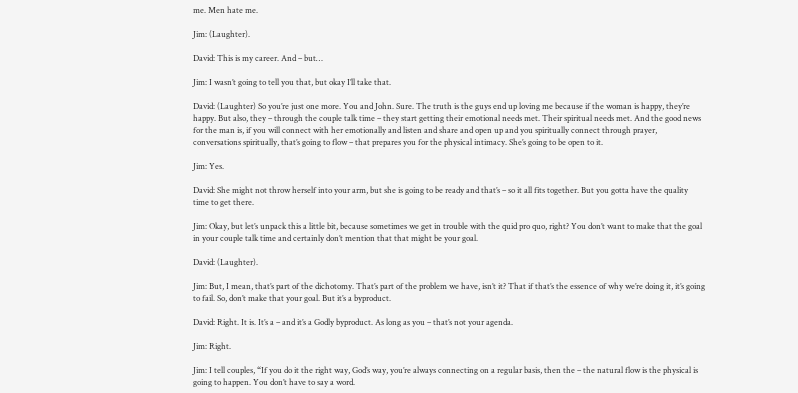me. Men hate me.

Jim: (Laughter).

David: This is my career. And – but…

Jim: I wasn’t going to tell you that, but okay I’ll take that.

David: (Laughter) So you’re just one more. You and John. Sure. The truth is the guys end up loving me because if the woman is happy, they’re happy. But also, they – through the couple talk time – they start getting their emotional needs met. Their spiritual needs met. And the good news for the man is, if you will connect with her emotionally and listen and share and open up and you spiritually connect through prayer, conversations spiritually, that’s going to flow – that prepares you for the physical intimacy. She’s going to be open to it.

Jim: Yes.

David: She might not throw herself into your arm, but she is going to be ready and that’s – so it all fits together. But you gotta have the quality time to get there.

Jim: Okay, but let’s unpack this a little bit, because sometimes we get in trouble with the quid pro quo, right? You don’t want to make that the goal in your couple talk time and certainly don’t mention that that might be your goal.

David: (Laughter).

Jim: But, I mean, that’s part of the dichotomy. That’s part of the problem we have, isn’t it? That if that’s the essence of why we’re doing it, it’s going to fail. So, don’t make that your goal. But it’s a byproduct.

David: Right. It is. It’s a – and it’s a Godly byproduct. As long as you – that’s not your agenda.

Jim: Right.

Jim: I tell couples, “If you do it the right way, God’s way, you’re always connecting on a regular basis, then the – the natural flow is the physical is going to happen. You don’t have to say a word.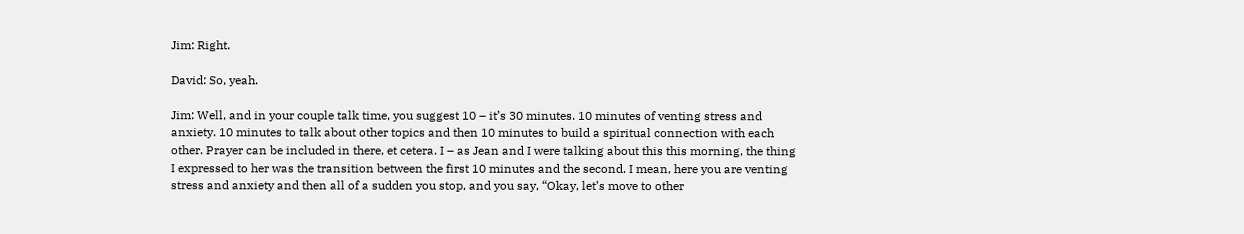Jim: Right.

David: So, yeah.

Jim: Well, and in your couple talk time, you suggest 10 – it’s 30 minutes. 10 minutes of venting stress and anxiety. 10 minutes to talk about other topics and then 10 minutes to build a spiritual connection with each other. Prayer can be included in there, et cetera. I – as Jean and I were talking about this this morning, the thing I expressed to her was the transition between the first 10 minutes and the second. I mean, here you are venting stress and anxiety and then all of a sudden you stop, and you say, “Okay, let’s move to other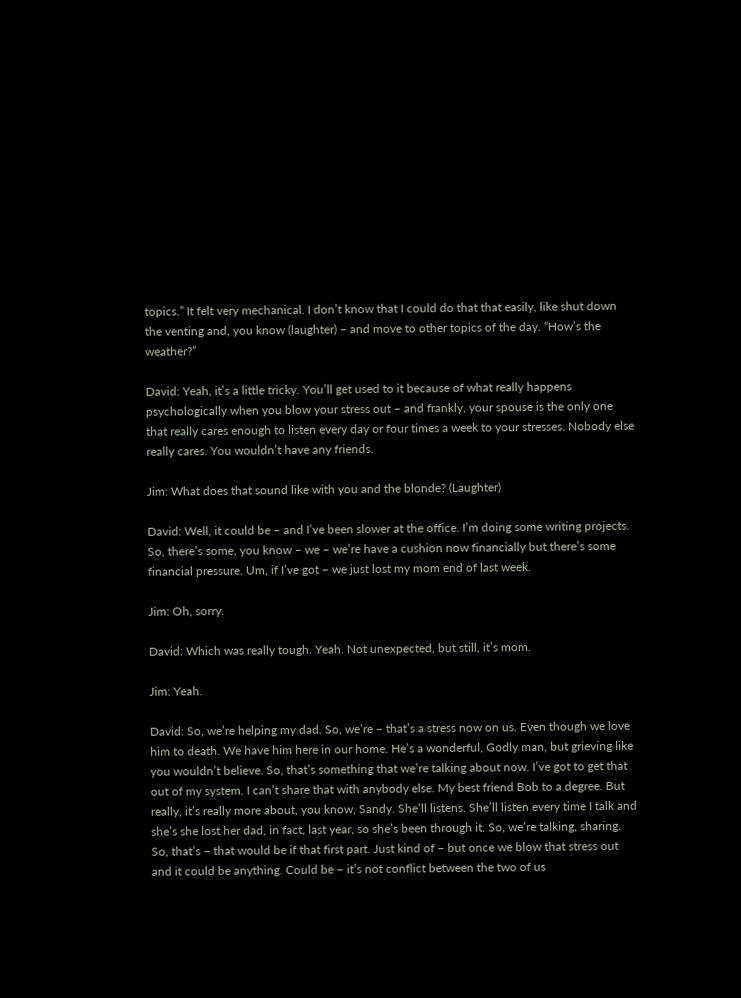topics.” It felt very mechanical. I don’t know that I could do that that easily, like shut down the venting and, you know (laughter) – and move to other topics of the day. “How’s the weather?”

David: Yeah, it’s a little tricky. You’ll get used to it because of what really happens psychologically when you blow your stress out – and frankly, your spouse is the only one that really cares enough to listen every day or four times a week to your stresses. Nobody else really cares. You wouldn’t have any friends.

Jim: What does that sound like with you and the blonde? (Laughter)

David: Well, it could be – and I’ve been slower at the office. I’m doing some writing projects. So, there’s some, you know – we – we’re have a cushion now financially but there’s some financial pressure. Um, if I’ve got – we just lost my mom end of last week.

Jim: Oh, sorry.

David: Which was really tough. Yeah. Not unexpected, but still, it’s mom.

Jim: Yeah.

David: So, we’re helping my dad. So, we’re – that’s a stress now on us. Even though we love him to death. We have him here in our home. He’s a wonderful, Godly man, but grieving like you wouldn’t believe. So, that’s something that we’re talking about now. I’ve got to get that out of my system. I can’t share that with anybody else. My best friend Bob to a degree. But really, it’s really more about, you know, Sandy. She’ll listens. She’ll listen every time I talk and she’s she lost her dad, in fact, last year, so she’s been through it. So, we’re talking, sharing. So, that’s – that would be if that first part. Just kind of – but once we blow that stress out and it could be anything. Could be – it’s not conflict between the two of us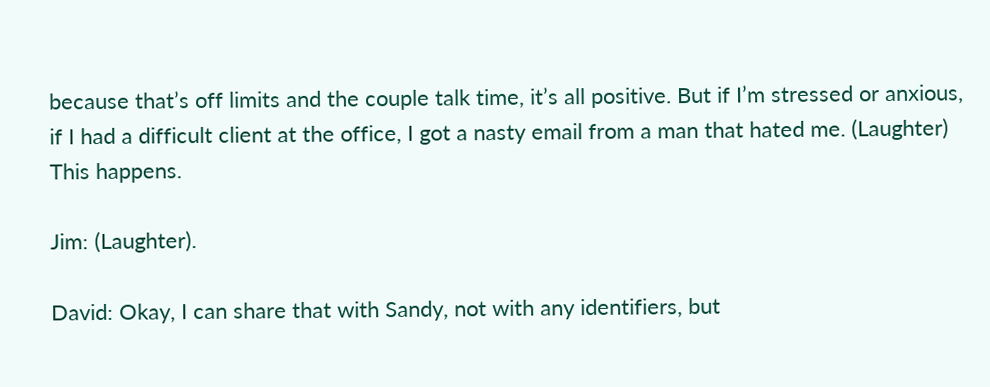because that’s off limits and the couple talk time, it’s all positive. But if I’m stressed or anxious, if I had a difficult client at the office, I got a nasty email from a man that hated me. (Laughter) This happens.

Jim: (Laughter).

David: Okay, I can share that with Sandy, not with any identifiers, but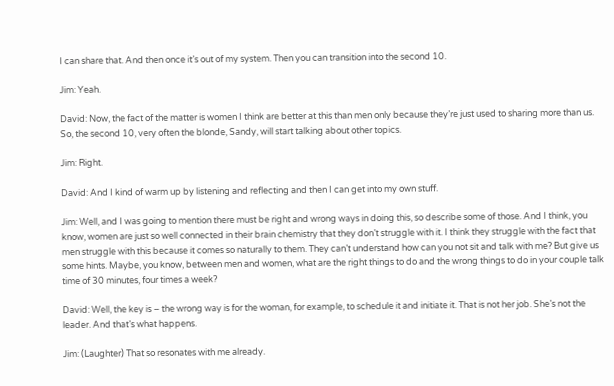I can share that. And then once it’s out of my system. Then you can transition into the second 10.

Jim: Yeah.

David: Now, the fact of the matter is women I think are better at this than men only because they’re just used to sharing more than us. So, the second 10, very often the blonde, Sandy, will start talking about other topics.

Jim: Right.

David: And I kind of warm up by listening and reflecting and then I can get into my own stuff.

Jim: Well, and I was going to mention there must be right and wrong ways in doing this, so describe some of those. And I think, you know, women are just so well connected in their brain chemistry that they don’t struggle with it. I think they struggle with the fact that men struggle with this because it comes so naturally to them. They can’t understand how can you not sit and talk with me? But give us some hints. Maybe, you know, between men and women, what are the right things to do and the wrong things to do in your couple talk time of 30 minutes, four times a week?

David: Well, the key is – the wrong way is for the woman, for example, to schedule it and initiate it. That is not her job. She’s not the leader. And that’s what happens.

Jim: (Laughter) That so resonates with me already.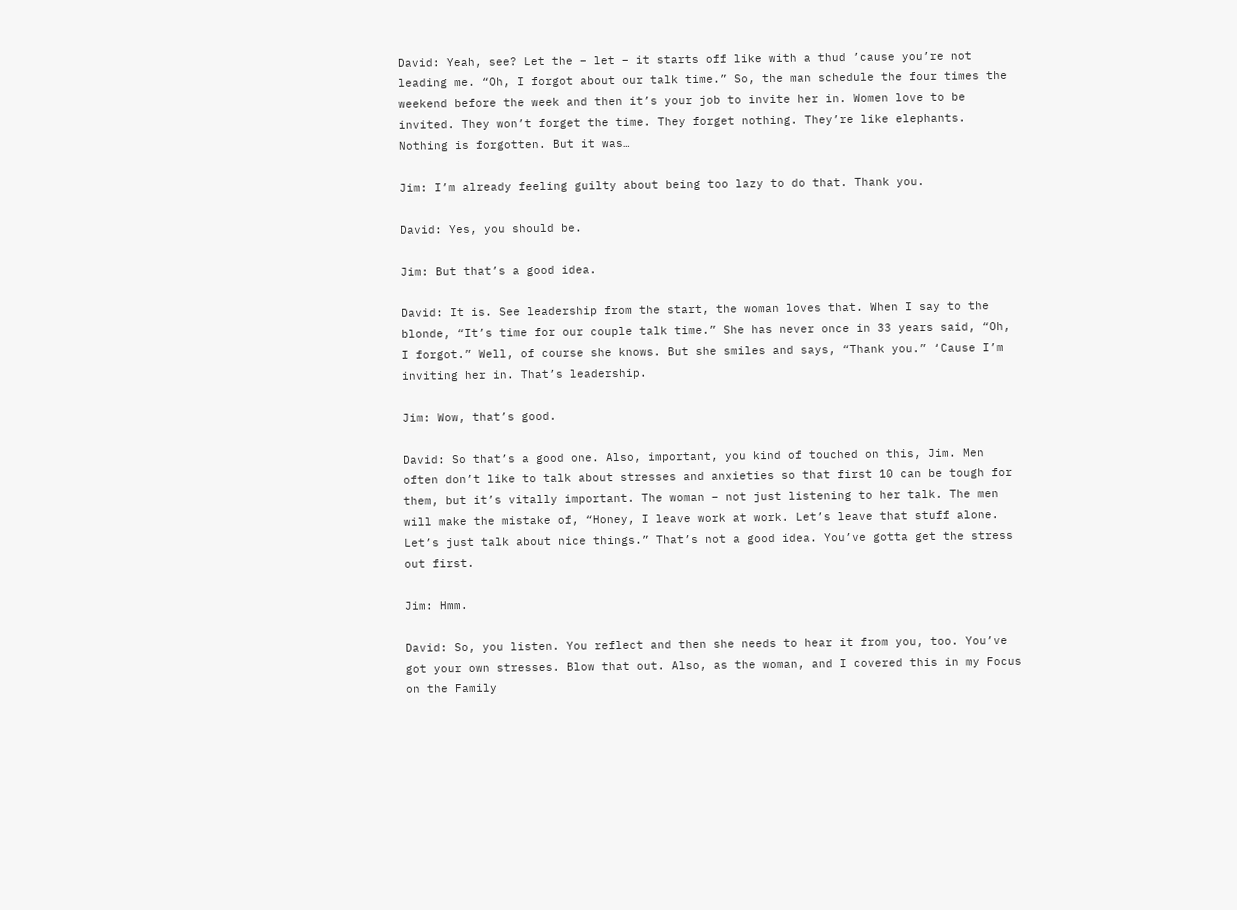David: Yeah, see? Let the – let – it starts off like with a thud ’cause you’re not leading me. “Oh, I forgot about our talk time.” So, the man schedule the four times the weekend before the week and then it’s your job to invite her in. Women love to be invited. They won’t forget the time. They forget nothing. They’re like elephants. Nothing is forgotten. But it was…

Jim: I’m already feeling guilty about being too lazy to do that. Thank you.

David: Yes, you should be.

Jim: But that’s a good idea.

David: It is. See leadership from the start, the woman loves that. When I say to the blonde, “It’s time for our couple talk time.” She has never once in 33 years said, “Oh, I forgot.” Well, of course she knows. But she smiles and says, “Thank you.” ‘Cause I’m inviting her in. That’s leadership.

Jim: Wow, that’s good.

David: So that’s a good one. Also, important, you kind of touched on this, Jim. Men often don’t like to talk about stresses and anxieties so that first 10 can be tough for them, but it’s vitally important. The woman – not just listening to her talk. The men will make the mistake of, “Honey, I leave work at work. Let’s leave that stuff alone. Let’s just talk about nice things.” That’s not a good idea. You’ve gotta get the stress out first.

Jim: Hmm.

David: So, you listen. You reflect and then she needs to hear it from you, too. You’ve got your own stresses. Blow that out. Also, as the woman, and I covered this in my Focus on the Family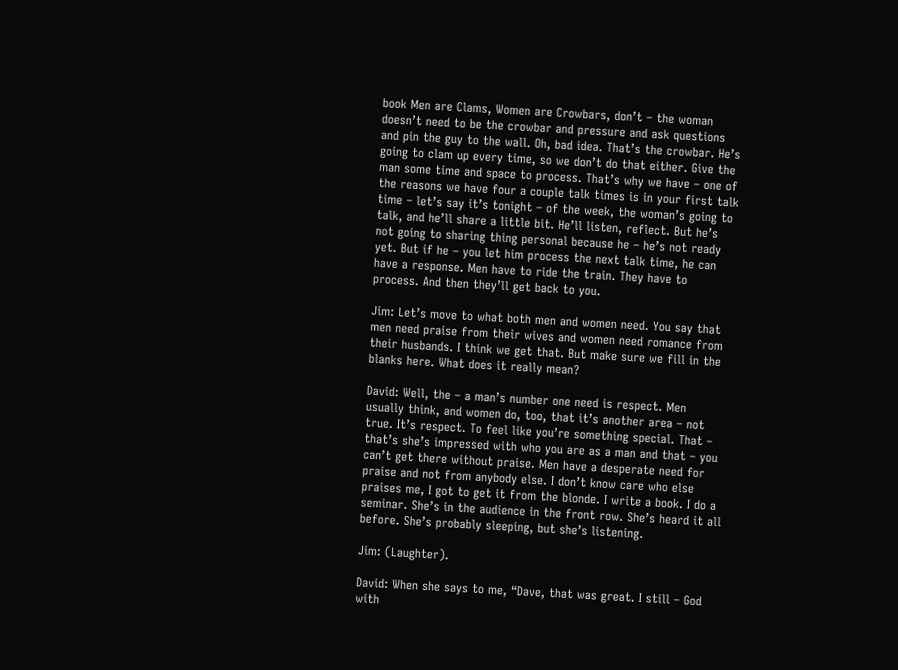book Men are Clams, Women are Crowbars, don’t – the woman doesn’t need to be the crowbar and pressure and ask questions and pin the guy to the wall. Oh, bad idea. That’s the crowbar. He’s going to clam up every time, so we don’t do that either. Give the man some time and space to process. That’s why we have – one of the reasons we have four a couple talk times is in your first talk time – let’s say it’s tonight – of the week, the woman’s going to talk, and he’ll share a little bit. He’ll listen, reflect. But he’s not going to sharing thing personal because he – he’s not ready yet. But if he – you let him process the next talk time, he can have a response. Men have to ride the train. They have to process. And then they’ll get back to you.

Jim: Let’s move to what both men and women need. You say that men need praise from their wives and women need romance from their husbands. I think we get that. But make sure we fill in the blanks here. What does it really mean?

David: Well, the – a man’s number one need is respect. Men usually think, and women do, too, that it’s another area – not true. It’s respect. To feel like you’re something special. That – that’s she’s impressed with who you are as a man and that – you can’t get there without praise. Men have a desperate need for praise and not from anybody else. I don’t know care who else praises me, I got to get it from the blonde. I write a book. I do a seminar. She’s in the audience in the front row. She’s heard it all before. She’s probably sleeping, but she’s listening.

Jim: (Laughter).

David: When she says to me, “Dave, that was great. I still – God with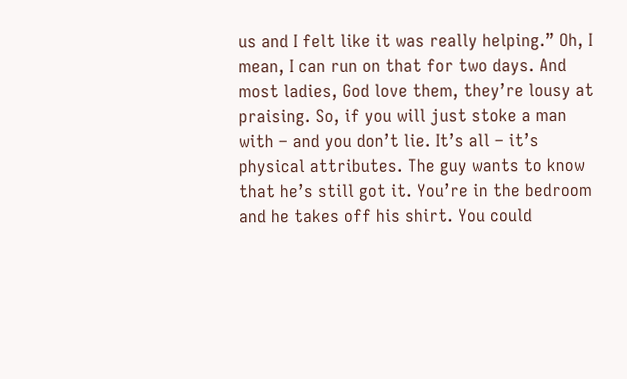us and I felt like it was really helping.” Oh, I mean, I can run on that for two days. And most ladies, God love them, they’re lousy at praising. So, if you will just stoke a man with – and you don’t lie. It’s all – it’s physical attributes. The guy wants to know that he’s still got it. You’re in the bedroom and he takes off his shirt. You could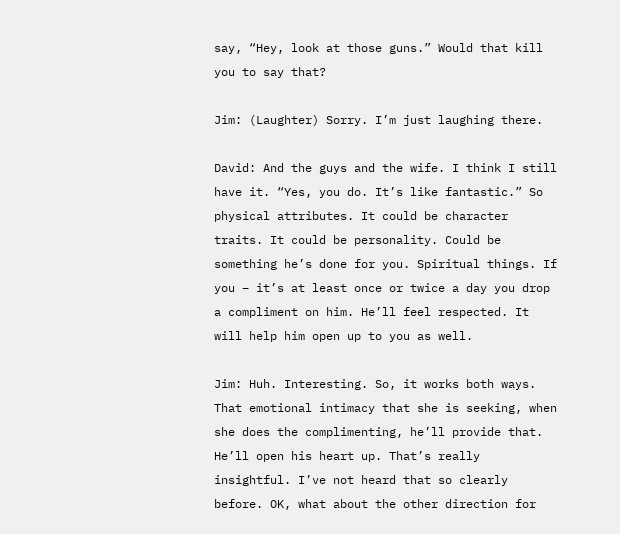say, “Hey, look at those guns.” Would that kill you to say that?

Jim: (Laughter) Sorry. I’m just laughing there.

David: And the guys and the wife. I think I still have it. “Yes, you do. It’s like fantastic.” So physical attributes. It could be character traits. It could be personality. Could be something he’s done for you. Spiritual things. If you – it’s at least once or twice a day you drop a compliment on him. He’ll feel respected. It will help him open up to you as well.

Jim: Huh. Interesting. So, it works both ways. That emotional intimacy that she is seeking, when she does the complimenting, he’ll provide that. He’ll open his heart up. That’s really insightful. I’ve not heard that so clearly before. OK, what about the other direction for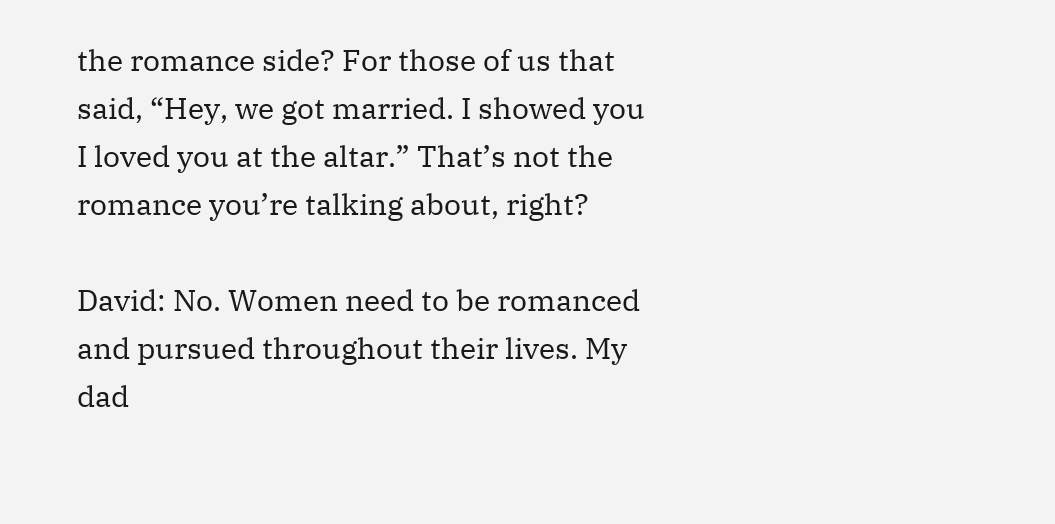the romance side? For those of us that said, “Hey, we got married. I showed you I loved you at the altar.” That’s not the romance you’re talking about, right?

David: No. Women need to be romanced and pursued throughout their lives. My dad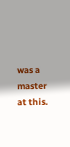was a master at this.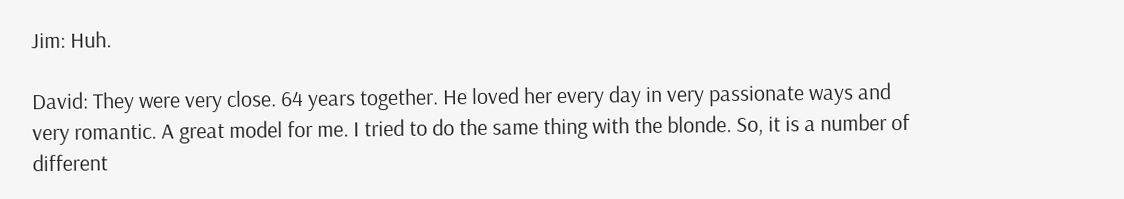Jim: Huh.

David: They were very close. 64 years together. He loved her every day in very passionate ways and very romantic. A great model for me. I tried to do the same thing with the blonde. So, it is a number of different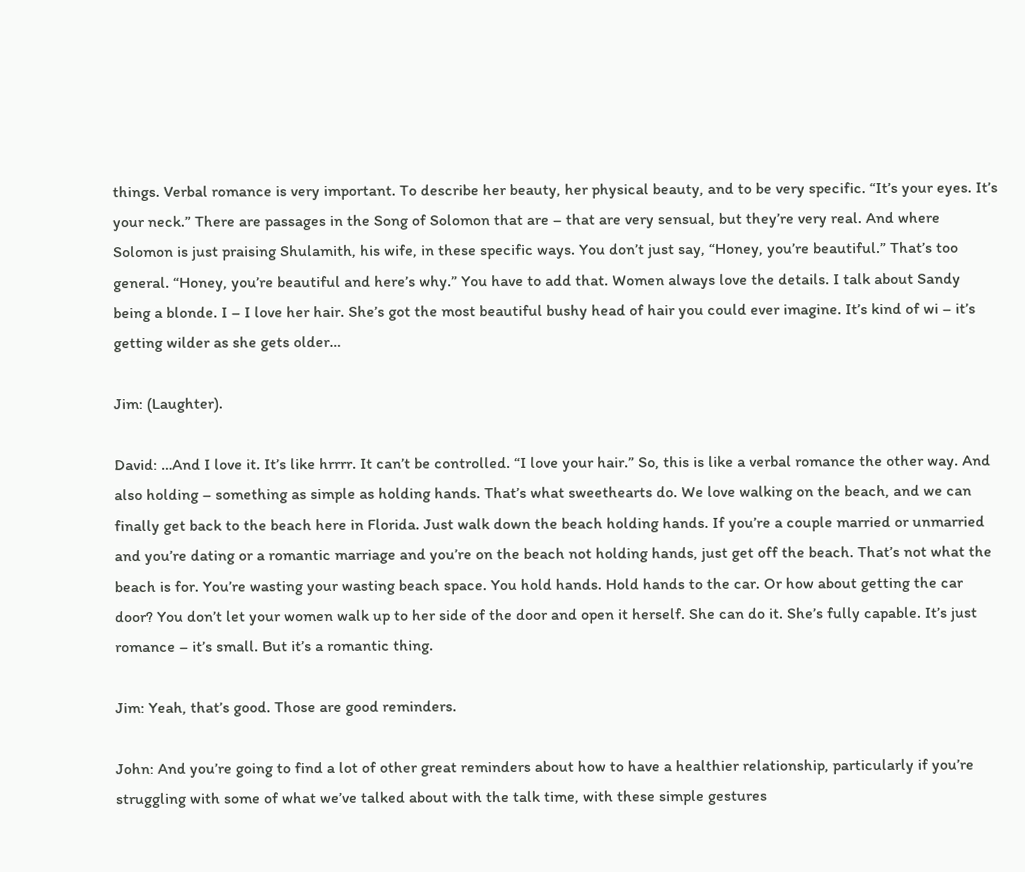things. Verbal romance is very important. To describe her beauty, her physical beauty, and to be very specific. “It’s your eyes. It’s your neck.” There are passages in the Song of Solomon that are – that are very sensual, but they’re very real. And where Solomon is just praising Shulamith, his wife, in these specific ways. You don’t just say, “Honey, you’re beautiful.” That’s too general. “Honey, you’re beautiful and here’s why.” You have to add that. Women always love the details. I talk about Sandy being a blonde. I – I love her hair. She’s got the most beautiful bushy head of hair you could ever imagine. It’s kind of wi – it’s getting wilder as she gets older…

Jim: (Laughter).

David: …And I love it. It’s like hrrrr. It can’t be controlled. “I love your hair.” So, this is like a verbal romance the other way. And also holding – something as simple as holding hands. That’s what sweethearts do. We love walking on the beach, and we can finally get back to the beach here in Florida. Just walk down the beach holding hands. If you’re a couple married or unmarried and you’re dating or a romantic marriage and you’re on the beach not holding hands, just get off the beach. That’s not what the beach is for. You’re wasting your wasting beach space. You hold hands. Hold hands to the car. Or how about getting the car door? You don’t let your women walk up to her side of the door and open it herself. She can do it. She’s fully capable. It’s just romance – it’s small. But it’s a romantic thing.

Jim: Yeah, that’s good. Those are good reminders.

John: And you’re going to find a lot of other great reminders about how to have a healthier relationship, particularly if you’re struggling with some of what we’ve talked about with the talk time, with these simple gestures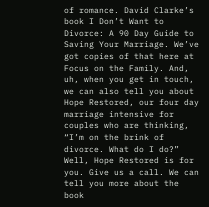of romance. David Clarke’s book I Don’t Want to Divorce: A 90 Day Guide to Saving Your Marriage. We’ve got copies of that here at Focus on the Family. And, uh, when you get in touch, we can also tell you about Hope Restored, our four day marriage intensive for couples who are thinking, “I’m on the brink of divorce. What do I do?” Well, Hope Restored is for you. Give us a call. We can tell you more about the book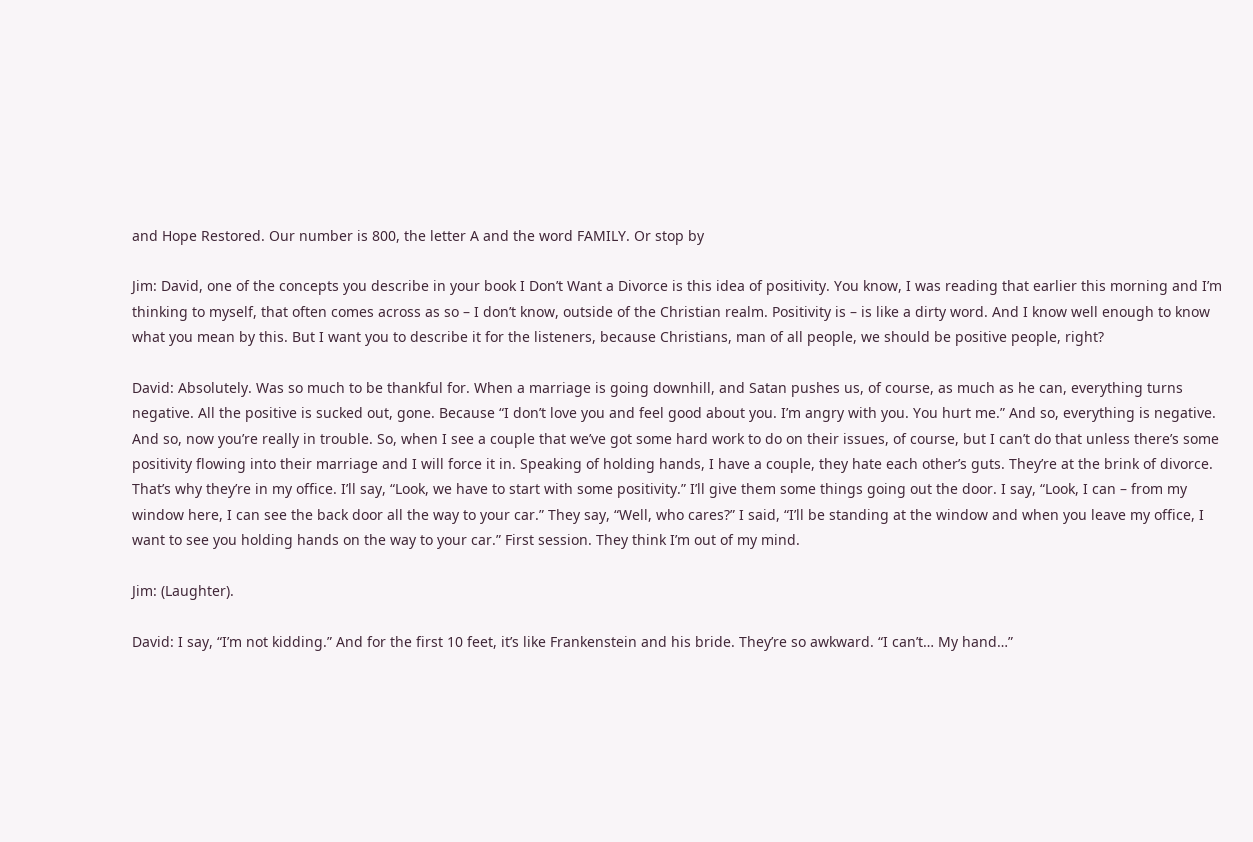and Hope Restored. Our number is 800, the letter A and the word FAMILY. Or stop by

Jim: David, one of the concepts you describe in your book I Don’t Want a Divorce is this idea of positivity. You know, I was reading that earlier this morning and I’m thinking to myself, that often comes across as so – I don’t know, outside of the Christian realm. Positivity is – is like a dirty word. And I know well enough to know what you mean by this. But I want you to describe it for the listeners, because Christians, man of all people, we should be positive people, right?

David: Absolutely. Was so much to be thankful for. When a marriage is going downhill, and Satan pushes us, of course, as much as he can, everything turns negative. All the positive is sucked out, gone. Because “I don’t love you and feel good about you. I’m angry with you. You hurt me.” And so, everything is negative. And so, now you’re really in trouble. So, when I see a couple that we’ve got some hard work to do on their issues, of course, but I can’t do that unless there’s some positivity flowing into their marriage and I will force it in. Speaking of holding hands, I have a couple, they hate each other’s guts. They’re at the brink of divorce. That’s why they’re in my office. I’ll say, “Look, we have to start with some positivity.” I’ll give them some things going out the door. I say, “Look, I can – from my window here, I can see the back door all the way to your car.” They say, “Well, who cares?” I said, “I’ll be standing at the window and when you leave my office, I want to see you holding hands on the way to your car.” First session. They think I’m out of my mind.

Jim: (Laughter).

David: I say, “I’m not kidding.” And for the first 10 feet, it’s like Frankenstein and his bride. They’re so awkward. “I can’t… My hand…”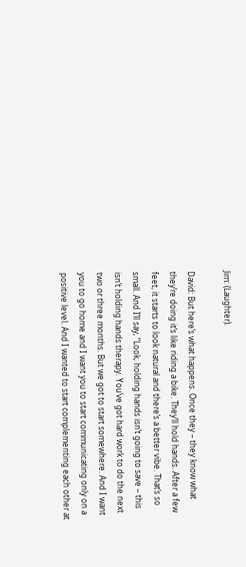Jim: (Laughter).

David: But here’s what happens. Once they – they know what they’re doing it’s like riding a bike. They’ll hold hands. After a few feet, it starts to look natural and there’s a better vibe. That’s so small. And I’ll say, “Look, holding hands isn’t going to save – this isn’t holding hands therapy. You’ve got hard work to do the next two or three months. But we got to start somewhere. And I want you to go home and I want you to start communicating only on a positive level. And I wanted to start complementing each other at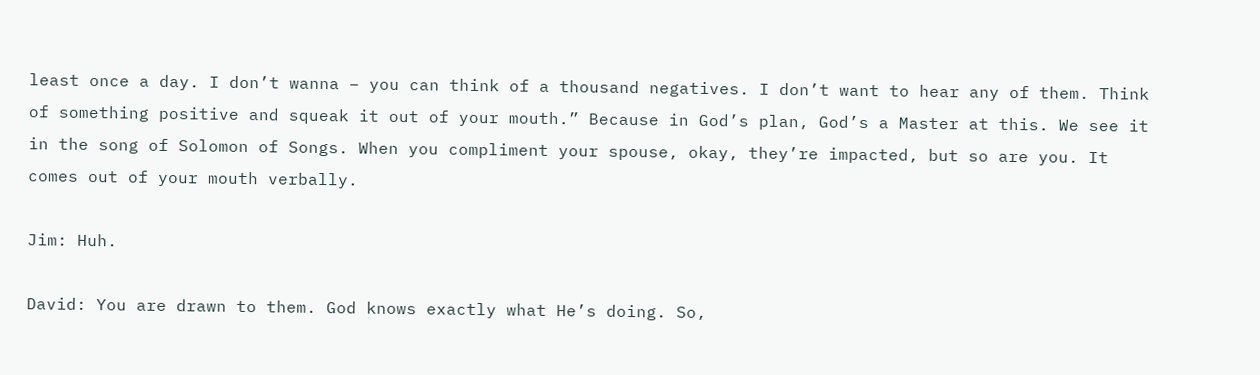least once a day. I don’t wanna – you can think of a thousand negatives. I don’t want to hear any of them. Think of something positive and squeak it out of your mouth.” Because in God’s plan, God’s a Master at this. We see it in the song of Solomon of Songs. When you compliment your spouse, okay, they’re impacted, but so are you. It comes out of your mouth verbally.

Jim: Huh.

David: You are drawn to them. God knows exactly what He’s doing. So,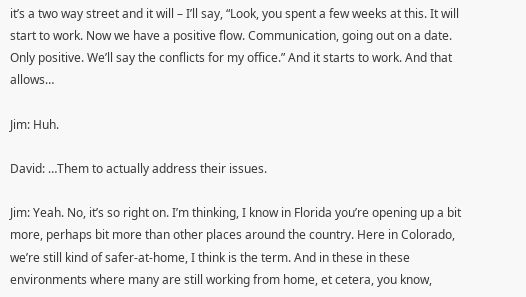it’s a two way street and it will – I’ll say, “Look, you spent a few weeks at this. It will start to work. Now we have a positive flow. Communication, going out on a date. Only positive. We’ll say the conflicts for my office.” And it starts to work. And that allows…

Jim: Huh.

David: …Them to actually address their issues.

Jim: Yeah. No, it’s so right on. I’m thinking, I know in Florida you’re opening up a bit more, perhaps bit more than other places around the country. Here in Colorado, we’re still kind of safer-at-home, I think is the term. And in these in these environments where many are still working from home, et cetera, you know,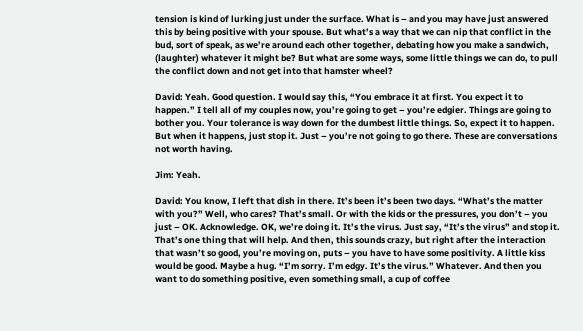tension is kind of lurking just under the surface. What is – and you may have just answered this by being positive with your spouse. But what’s a way that we can nip that conflict in the bud, sort of speak, as we’re around each other together, debating how you make a sandwich, (laughter) whatever it might be? But what are some ways, some little things we can do, to pull the conflict down and not get into that hamster wheel?

David: Yeah. Good question. I would say this, “You embrace it at first. You expect it to happen.” I tell all of my couples now, you’re going to get – you’re edgier. Things are going to bother you. Your tolerance is way down for the dumbest little things. So, expect it to happen. But when it happens, just stop it. Just – you’re not going to go there. These are conversations not worth having.

Jim: Yeah.

David: You know, I left that dish in there. It’s been it’s been two days. “What’s the matter with you?” Well, who cares? That’s small. Or with the kids or the pressures, you don’t – you just – OK. Acknowledge. OK, we’re doing it. It’s the virus. Just say, “It’s the virus” and stop it. That’s one thing that will help. And then, this sounds crazy, but right after the interaction that wasn’t so good, you’re moving on, puts – you have to have some positivity. A little kiss would be good. Maybe a hug. “I’m sorry. I’m edgy. It’s the virus.” Whatever. And then you want to do something positive, even something small, a cup of coffee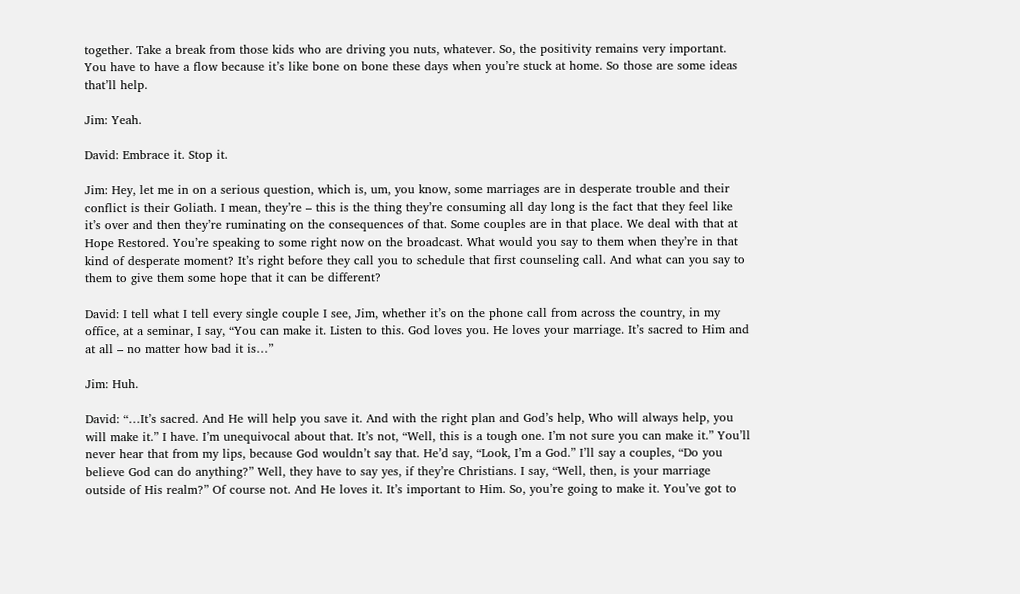together. Take a break from those kids who are driving you nuts, whatever. So, the positivity remains very important. You have to have a flow because it’s like bone on bone these days when you’re stuck at home. So those are some ideas that’ll help.

Jim: Yeah.

David: Embrace it. Stop it.

Jim: Hey, let me in on a serious question, which is, um, you know, some marriages are in desperate trouble and their conflict is their Goliath. I mean, they’re – this is the thing they’re consuming all day long is the fact that they feel like it’s over and then they’re ruminating on the consequences of that. Some couples are in that place. We deal with that at Hope Restored. You’re speaking to some right now on the broadcast. What would you say to them when they’re in that kind of desperate moment? It’s right before they call you to schedule that first counseling call. And what can you say to them to give them some hope that it can be different?

David: I tell what I tell every single couple I see, Jim, whether it’s on the phone call from across the country, in my office, at a seminar, I say, “You can make it. Listen to this. God loves you. He loves your marriage. It’s sacred to Him and at all – no matter how bad it is…”

Jim: Huh.

David: “…It’s sacred. And He will help you save it. And with the right plan and God’s help, Who will always help, you will make it.” I have. I’m unequivocal about that. It’s not, “Well, this is a tough one. I’m not sure you can make it.” You’ll never hear that from my lips, because God wouldn’t say that. He’d say, “Look, I’m a God.” I’ll say a couples, “Do you believe God can do anything?” Well, they have to say yes, if they’re Christians. I say, “Well, then, is your marriage outside of His realm?” Of course not. And He loves it. It’s important to Him. So, you’re going to make it. You’ve got to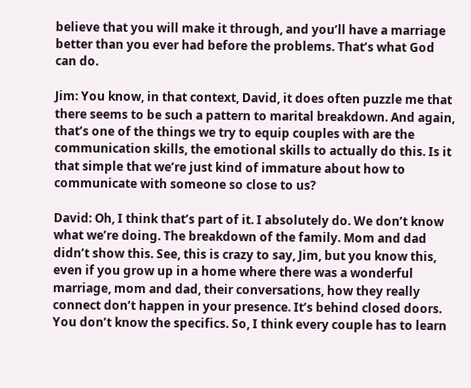believe that you will make it through, and you’ll have a marriage better than you ever had before the problems. That’s what God can do.

Jim: You know, in that context, David, it does often puzzle me that there seems to be such a pattern to marital breakdown. And again, that’s one of the things we try to equip couples with are the communication skills, the emotional skills to actually do this. Is it that simple that we’re just kind of immature about how to communicate with someone so close to us?

David: Oh, I think that’s part of it. I absolutely do. We don’t know what we’re doing. The breakdown of the family. Mom and dad didn’t show this. See, this is crazy to say, Jim, but you know this, even if you grow up in a home where there was a wonderful marriage, mom and dad, their conversations, how they really connect don’t happen in your presence. It’s behind closed doors. You don’t know the specifics. So, I think every couple has to learn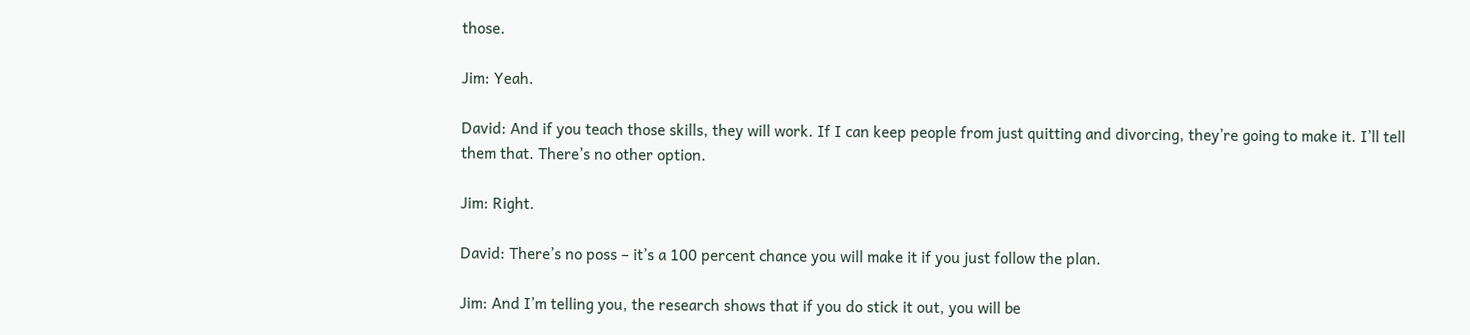those.

Jim: Yeah.

David: And if you teach those skills, they will work. If I can keep people from just quitting and divorcing, they’re going to make it. I’ll tell them that. There’s no other option.

Jim: Right.

David: There’s no poss – it’s a 100 percent chance you will make it if you just follow the plan.

Jim: And I’m telling you, the research shows that if you do stick it out, you will be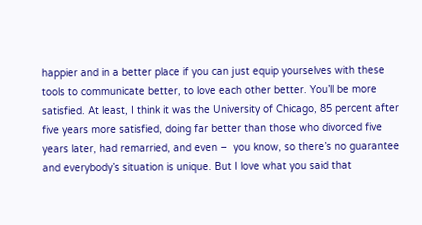happier and in a better place if you can just equip yourselves with these tools to communicate better, to love each other better. You’ll be more satisfied. At least, I think it was the University of Chicago, 85 percent after five years more satisfied, doing far better than those who divorced five years later, had remarried, and even –  you know, so there’s no guarantee and everybody’s situation is unique. But I love what you said that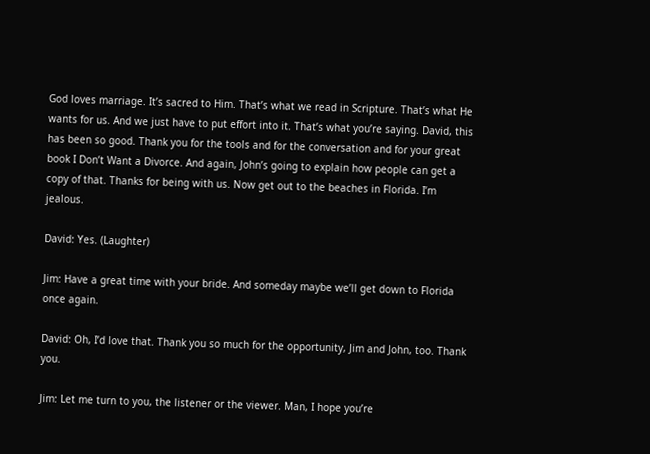God loves marriage. It’s sacred to Him. That’s what we read in Scripture. That’s what He wants for us. And we just have to put effort into it. That’s what you’re saying. David, this has been so good. Thank you for the tools and for the conversation and for your great book I Don’t Want a Divorce. And again, John’s going to explain how people can get a copy of that. Thanks for being with us. Now get out to the beaches in Florida. I’m jealous.

David: Yes. (Laughter)

Jim: Have a great time with your bride. And someday maybe we’ll get down to Florida once again.

David: Oh, I’d love that. Thank you so much for the opportunity, Jim and John, too. Thank you.

Jim: Let me turn to you, the listener or the viewer. Man, I hope you’re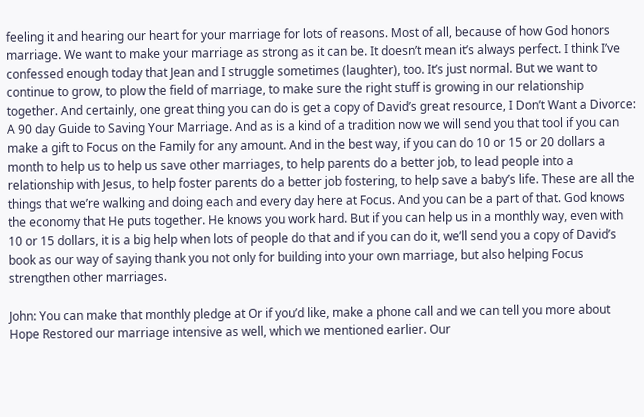feeling it and hearing our heart for your marriage for lots of reasons. Most of all, because of how God honors marriage. We want to make your marriage as strong as it can be. It doesn’t mean it’s always perfect. I think I’ve confessed enough today that Jean and I struggle sometimes (laughter), too. It’s just normal. But we want to continue to grow, to plow the field of marriage, to make sure the right stuff is growing in our relationship together. And certainly, one great thing you can do is get a copy of David’s great resource, I Don’t Want a Divorce: A 90 day Guide to Saving Your Marriage. And as is a kind of a tradition now we will send you that tool if you can make a gift to Focus on the Family for any amount. And in the best way, if you can do 10 or 15 or 20 dollars a month to help us to help us save other marriages, to help parents do a better job, to lead people into a relationship with Jesus, to help foster parents do a better job fostering, to help save a baby’s life. These are all the things that we’re walking and doing each and every day here at Focus. And you can be a part of that. God knows the economy that He puts together. He knows you work hard. But if you can help us in a monthly way, even with 10 or 15 dollars, it is a big help when lots of people do that and if you can do it, we’ll send you a copy of David’s book as our way of saying thank you not only for building into your own marriage, but also helping Focus strengthen other marriages.

John: You can make that monthly pledge at Or if you’d like, make a phone call and we can tell you more about Hope Restored our marriage intensive as well, which we mentioned earlier. Our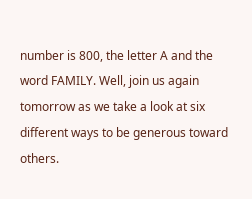number is 800, the letter A and the word FAMILY. Well, join us again tomorrow as we take a look at six different ways to be generous toward others.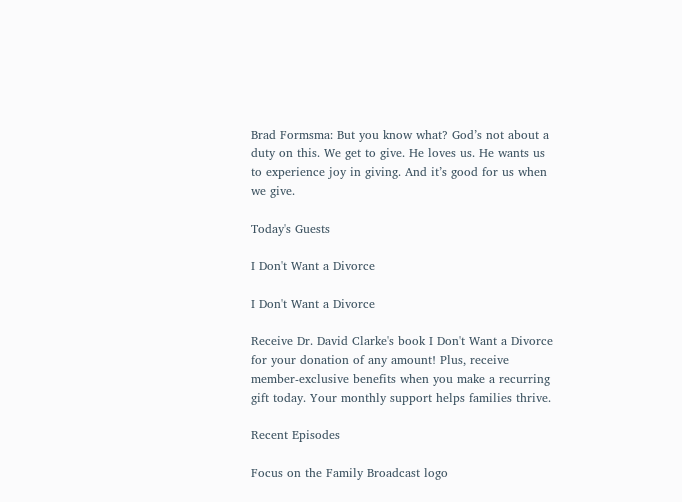Brad Formsma: But you know what? God’s not about a duty on this. We get to give. He loves us. He wants us to experience joy in giving. And it’s good for us when we give.

Today's Guests

I Don't Want a Divorce

I Don't Want a Divorce

Receive Dr. David Clarke's book I Don't Want a Divorce for your donation of any amount! Plus, receive member-exclusive benefits when you make a recurring gift today. Your monthly support helps families thrive.

Recent Episodes

Focus on the Family Broadcast logo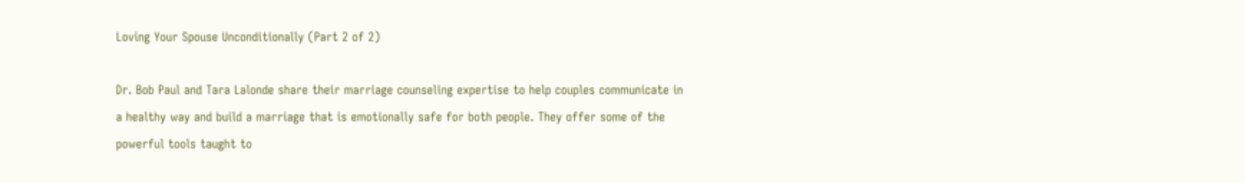Loving Your Spouse Unconditionally (Part 2 of 2)

Dr. Bob Paul and Tara Lalonde share their marriage counseling expertise to help couples communicate in a healthy way and build a marriage that is emotionally safe for both people. They offer some of the powerful tools taught to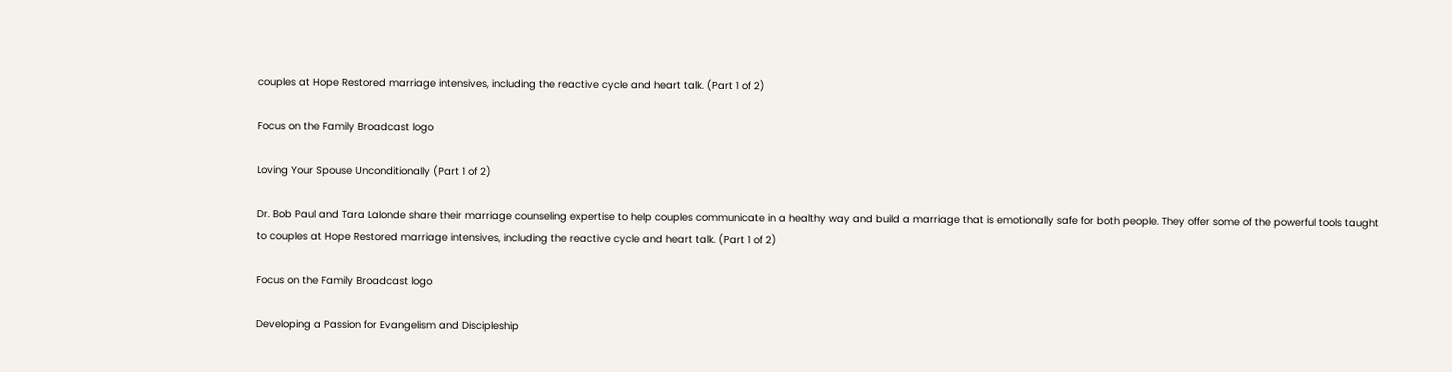couples at Hope Restored marriage intensives, including the reactive cycle and heart talk. (Part 1 of 2)

Focus on the Family Broadcast logo

Loving Your Spouse Unconditionally (Part 1 of 2)

Dr. Bob Paul and Tara Lalonde share their marriage counseling expertise to help couples communicate in a healthy way and build a marriage that is emotionally safe for both people. They offer some of the powerful tools taught to couples at Hope Restored marriage intensives, including the reactive cycle and heart talk. (Part 1 of 2)

Focus on the Family Broadcast logo

Developing a Passion for Evangelism and Discipleship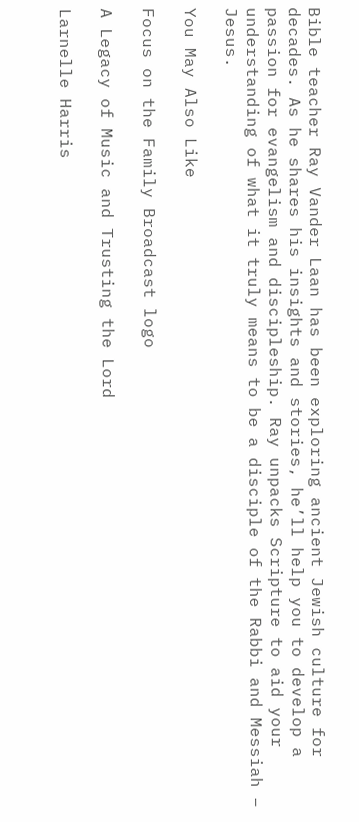Bible teacher Ray Vander Laan has been exploring ancient Jewish culture for decades. As he shares his insights and stories, he’ll help you to develop a passion for evangelism and discipleship. Ray unpacks Scripture to aid your understanding of what it truly means to be a disciple of the Rabbi and Messiah – Jesus.

You May Also Like

Focus on the Family Broadcast logo

A Legacy of Music and Trusting the Lord

Larnelle Harris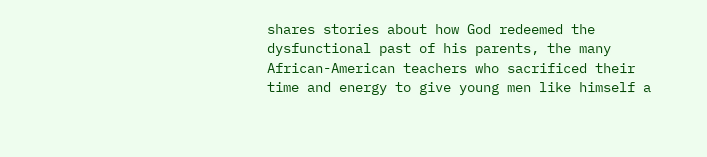shares stories about how God redeemed the dysfunctional past of his parents, the many African-American teachers who sacrificed their time and energy to give young men like himself a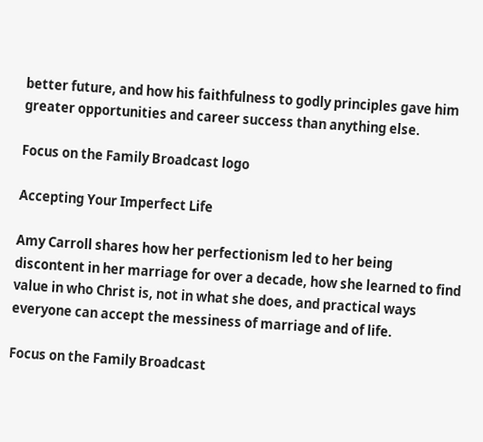better future, and how his faithfulness to godly principles gave him greater opportunities and career success than anything else.

Focus on the Family Broadcast logo

Accepting Your Imperfect Life

Amy Carroll shares how her perfectionism led to her being discontent in her marriage for over a decade, how she learned to find value in who Christ is, not in what she does, and practical ways everyone can accept the messiness of marriage and of life.

Focus on the Family Broadcast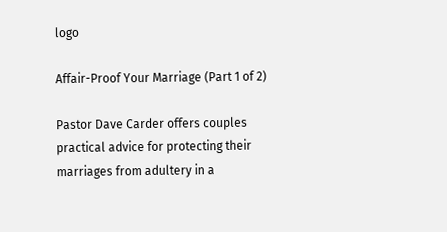logo

Affair-Proof Your Marriage (Part 1 of 2)

Pastor Dave Carder offers couples practical advice for protecting their marriages from adultery in a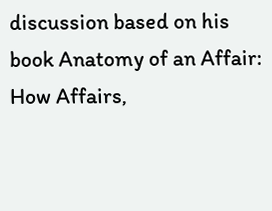discussion based on his book Anatomy of an Affair: How Affairs,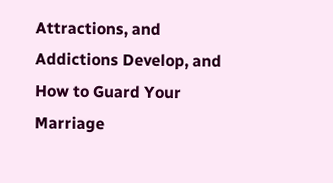Attractions, and Addictions Develop, and How to Guard Your Marriage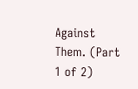Against Them. (Part 1 of 2)